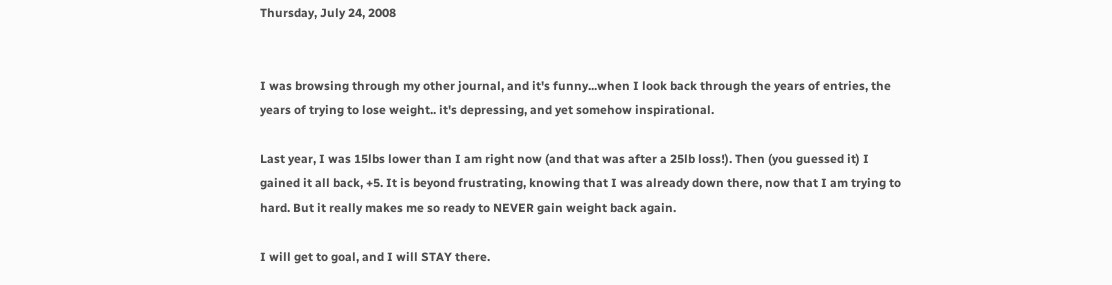Thursday, July 24, 2008


I was browsing through my other journal, and it's funny...when I look back through the years of entries, the years of trying to lose weight.. it's depressing, and yet somehow inspirational.

Last year, I was 15lbs lower than I am right now (and that was after a 25lb loss!). Then (you guessed it) I gained it all back, +5. It is beyond frustrating, knowing that I was already down there, now that I am trying to hard. But it really makes me so ready to NEVER gain weight back again.

I will get to goal, and I will STAY there.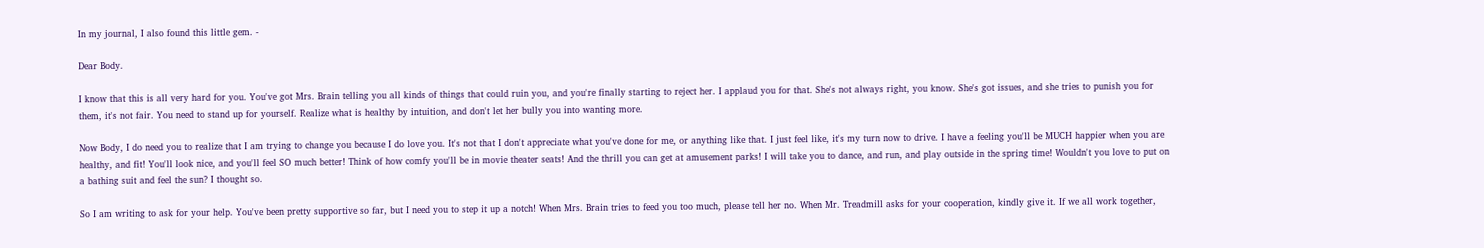In my journal, I also found this little gem. -

Dear Body.

I know that this is all very hard for you. You've got Mrs. Brain telling you all kinds of things that could ruin you, and you're finally starting to reject her. I applaud you for that. She's not always right, you know. She's got issues, and she tries to punish you for them, it's not fair. You need to stand up for yourself. Realize what is healthy by intuition, and don't let her bully you into wanting more.

Now Body, I do need you to realize that I am trying to change you because I do love you. It's not that I don't appreciate what you've done for me, or anything like that. I just feel like, it's my turn now to drive. I have a feeling you'll be MUCH happier when you are healthy, and fit! You'll look nice, and you'll feel SO much better! Think of how comfy you'll be in movie theater seats! And the thrill you can get at amusement parks! I will take you to dance, and run, and play outside in the spring time! Wouldn't you love to put on a bathing suit and feel the sun? I thought so.

So I am writing to ask for your help. You've been pretty supportive so far, but I need you to step it up a notch! When Mrs. Brain tries to feed you too much, please tell her no. When Mr. Treadmill asks for your cooperation, kindly give it. If we all work together,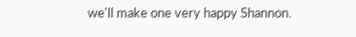we'll make one very happy Shannon.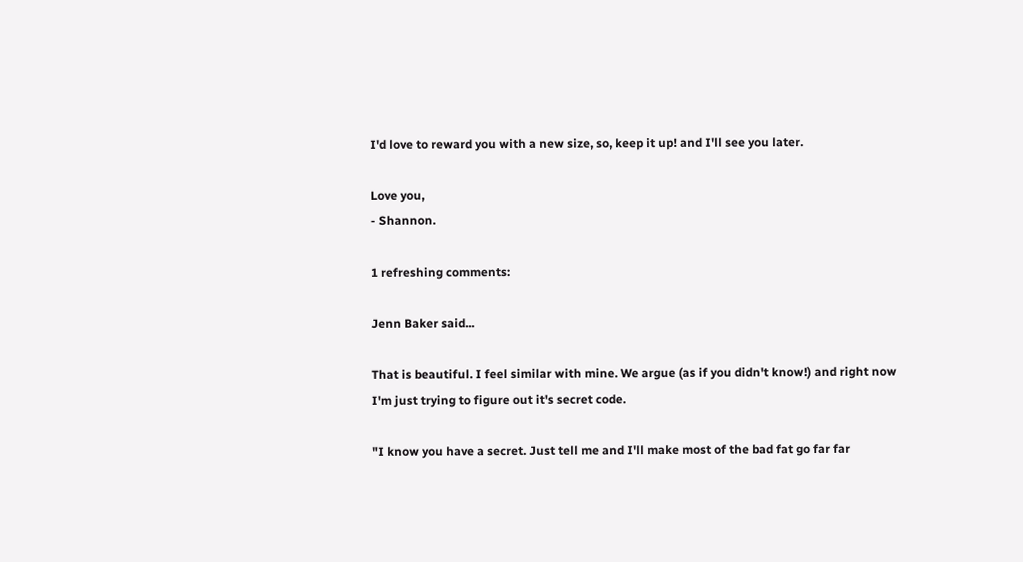I'd love to reward you with a new size, so, keep it up! and I'll see you later.

Love you,
- Shannon.

1 refreshing comments:

Jenn Baker said...

That is beautiful. I feel similar with mine. We argue (as if you didn't know!) and right now I'm just trying to figure out it's secret code.

"I know you have a secret. Just tell me and I'll make most of the bad fat go far far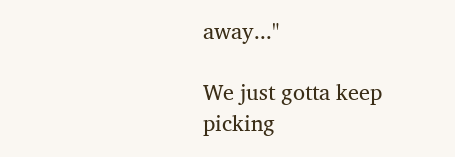away..."

We just gotta keep picking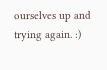ourselves up and trying again. :)